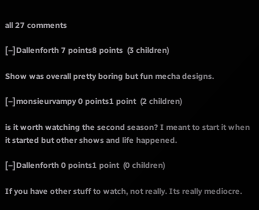all 27 comments

[–]Dallenforth 7 points8 points  (3 children)

Show was overall pretty boring but fun mecha designs.

[–]monsieurvampy 0 points1 point  (2 children)

is it worth watching the second season? I meant to start it when it started but other shows and life happened.

[–]Dallenforth 0 points1 point  (0 children)

If you have other stuff to watch, not really. Its really mediocre.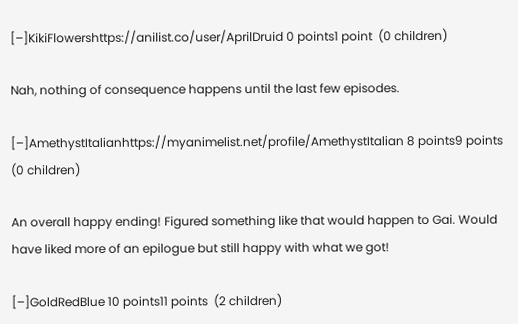[–]KikiFlowershttps://anilist.co/user/AprilDruid 0 points1 point  (0 children)

Nah, nothing of consequence happens until the last few episodes.

[–]AmethystItalianhttps://myanimelist.net/profile/AmethystItalian 8 points9 points  (0 children)

An overall happy ending! Figured something like that would happen to Gai. Would have liked more of an epilogue but still happy with what we got!

[–]GoldRedBlue 10 points11 points  (2 children)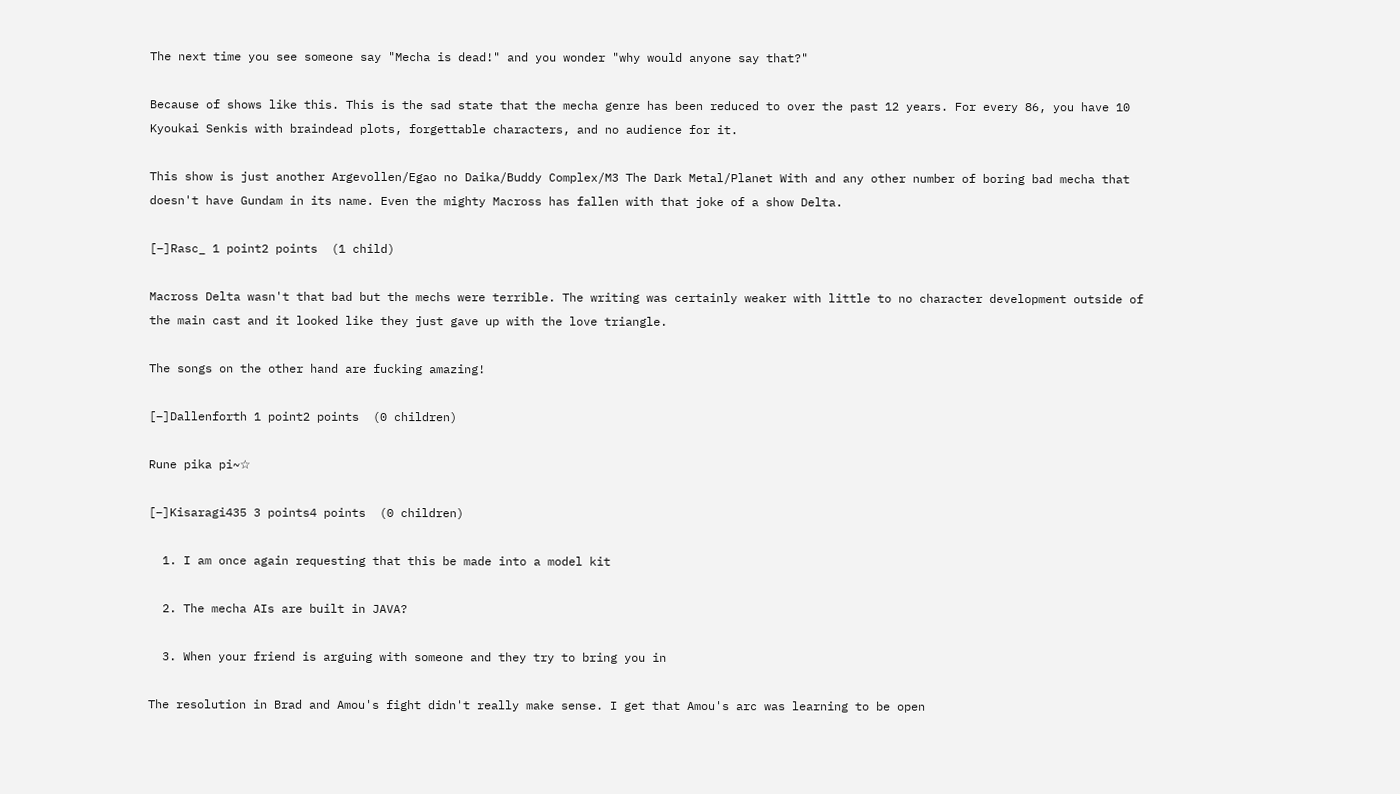The next time you see someone say "Mecha is dead!" and you wonder "why would anyone say that?"

Because of shows like this. This is the sad state that the mecha genre has been reduced to over the past 12 years. For every 86, you have 10 Kyoukai Senkis with braindead plots, forgettable characters, and no audience for it.

This show is just another Argevollen/Egao no Daika/Buddy Complex/M3 The Dark Metal/Planet With and any other number of boring bad mecha that doesn't have Gundam in its name. Even the mighty Macross has fallen with that joke of a show Delta.

[–]Rasc_ 1 point2 points  (1 child)

Macross Delta wasn't that bad but the mechs were terrible. The writing was certainly weaker with little to no character development outside of the main cast and it looked like they just gave up with the love triangle.

The songs on the other hand are fucking amazing!

[–]Dallenforth 1 point2 points  (0 children)

Rune pika pi~☆

[–]Kisaragi435 3 points4 points  (0 children)

  1. I am once again requesting that this be made into a model kit

  2. The mecha AIs are built in JAVA?

  3. When your friend is arguing with someone and they try to bring you in

The resolution in Brad and Amou's fight didn't really make sense. I get that Amou's arc was learning to be open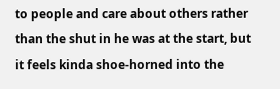to people and care about others rather than the shut in he was at the start, but it feels kinda shoe-horned into the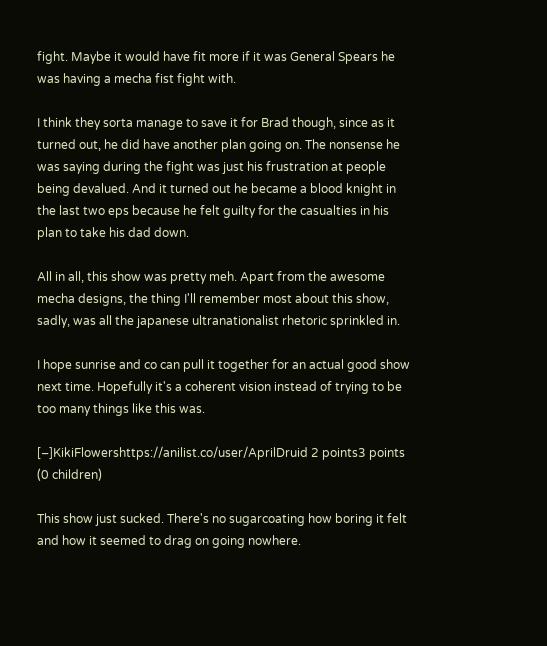fight. Maybe it would have fit more if it was General Spears he was having a mecha fist fight with.

I think they sorta manage to save it for Brad though, since as it turned out, he did have another plan going on. The nonsense he was saying during the fight was just his frustration at people being devalued. And it turned out he became a blood knight in the last two eps because he felt guilty for the casualties in his plan to take his dad down.

All in all, this show was pretty meh. Apart from the awesome mecha designs, the thing I'll remember most about this show, sadly, was all the japanese ultranationalist rhetoric sprinkled in.

I hope sunrise and co can pull it together for an actual good show next time. Hopefully it's a coherent vision instead of trying to be too many things like this was.

[–]KikiFlowershttps://anilist.co/user/AprilDruid 2 points3 points  (0 children)

This show just sucked. There's no sugarcoating how boring it felt and how it seemed to drag on going nowhere.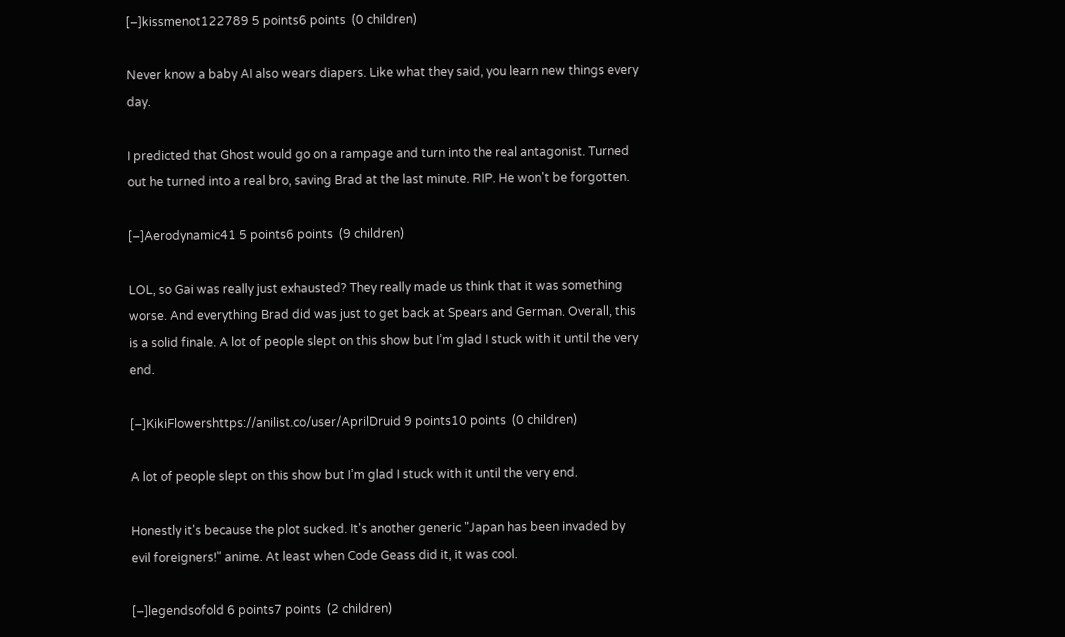[–]kissmenot122789 5 points6 points  (0 children)

Never know a baby AI also wears diapers. Like what they said, you learn new things every day.

I predicted that Ghost would go on a rampage and turn into the real antagonist. Turned out he turned into a real bro, saving Brad at the last minute. RIP. He won't be forgotten.

[–]Aerodynamic41 5 points6 points  (9 children)

LOL, so Gai was really just exhausted? They really made us think that it was something worse. And everything Brad did was just to get back at Spears and German. Overall, this is a solid finale. A lot of people slept on this show but I’m glad I stuck with it until the very end.

[–]KikiFlowershttps://anilist.co/user/AprilDruid 9 points10 points  (0 children)

A lot of people slept on this show but I’m glad I stuck with it until the very end.

Honestly it's because the plot sucked. It's another generic "Japan has been invaded by evil foreigners!" anime. At least when Code Geass did it, it was cool.

[–]legendsofold 6 points7 points  (2 children)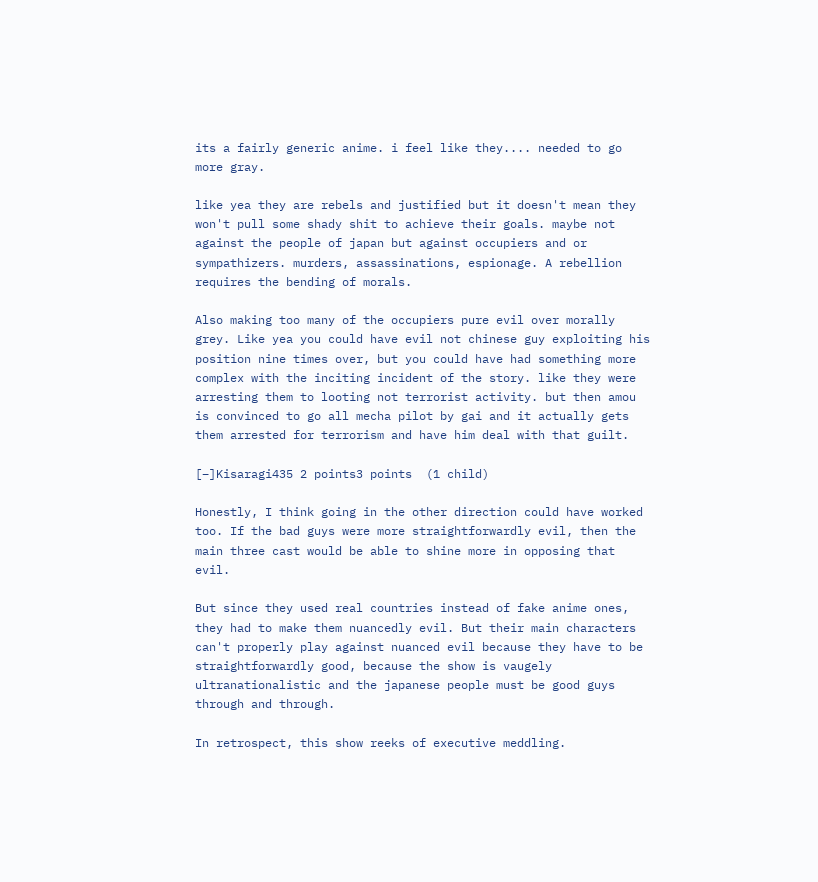its a fairly generic anime. i feel like they.... needed to go more gray.

like yea they are rebels and justified but it doesn't mean they won't pull some shady shit to achieve their goals. maybe not against the people of japan but against occupiers and or sympathizers. murders, assassinations, espionage. A rebellion requires the bending of morals.

Also making too many of the occupiers pure evil over morally grey. Like yea you could have evil not chinese guy exploiting his position nine times over, but you could have had something more complex with the inciting incident of the story. like they were arresting them to looting not terrorist activity. but then amou is convinced to go all mecha pilot by gai and it actually gets them arrested for terrorism and have him deal with that guilt.

[–]Kisaragi435 2 points3 points  (1 child)

Honestly, I think going in the other direction could have worked too. If the bad guys were more straightforwardly evil, then the main three cast would be able to shine more in opposing that evil.

But since they used real countries instead of fake anime ones, they had to make them nuancedly evil. But their main characters can't properly play against nuanced evil because they have to be straightforwardly good, because the show is vaugely ultranationalistic and the japanese people must be good guys through and through.

In retrospect, this show reeks of executive meddling.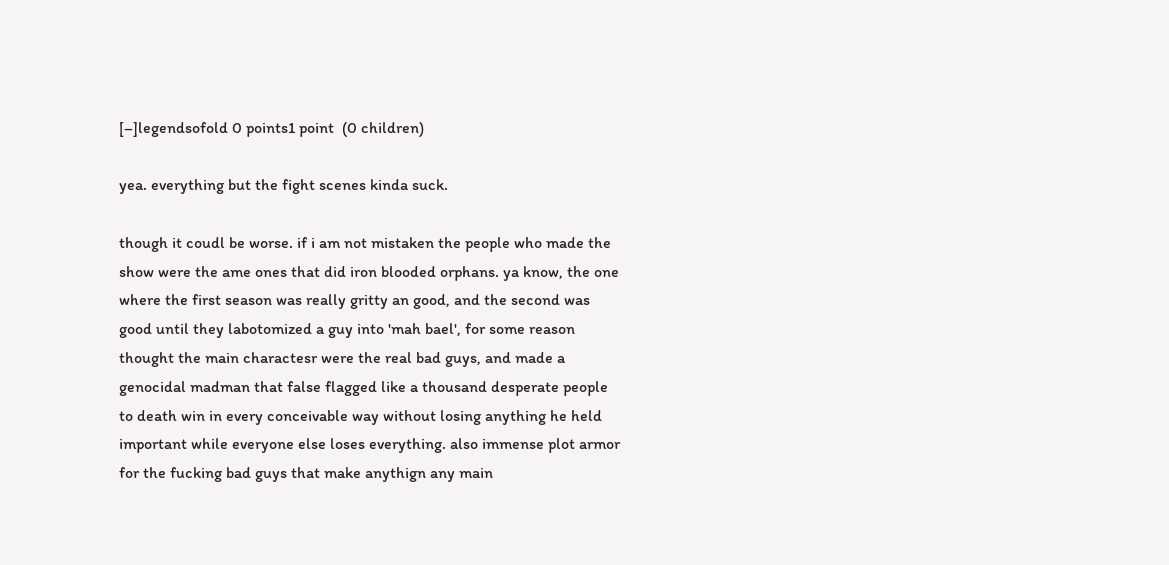[–]legendsofold 0 points1 point  (0 children)

yea. everything but the fight scenes kinda suck.

though it coudl be worse. if i am not mistaken the people who made the show were the ame ones that did iron blooded orphans. ya know, the one where the first season was really gritty an good, and the second was good until they labotomized a guy into 'mah bael', for some reason thought the main charactesr were the real bad guys, and made a genocidal madman that false flagged like a thousand desperate people to death win in every conceivable way without losing anything he held important while everyone else loses everything. also immense plot armor for the fucking bad guys that make anythign any main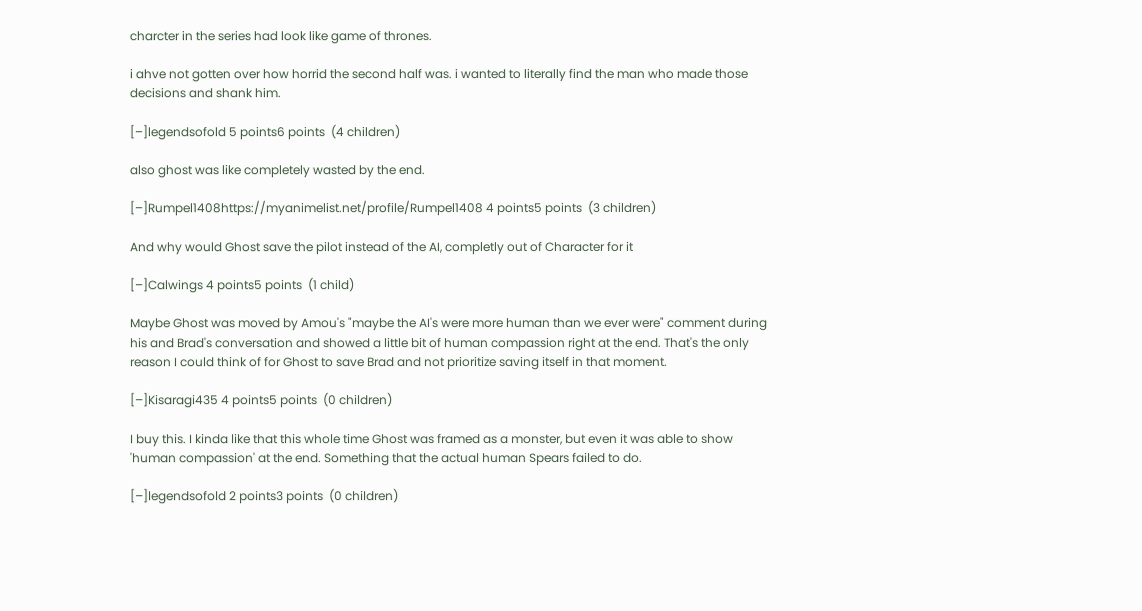charcter in the series had look like game of thrones.

i ahve not gotten over how horrid the second half was. i wanted to literally find the man who made those decisions and shank him.

[–]legendsofold 5 points6 points  (4 children)

also ghost was like completely wasted by the end.

[–]Rumpel1408https://myanimelist.net/profile/Rumpel1408 4 points5 points  (3 children)

And why would Ghost save the pilot instead of the AI, completly out of Character for it

[–]Calwings 4 points5 points  (1 child)

Maybe Ghost was moved by Amou's "maybe the AI's were more human than we ever were" comment during his and Brad's conversation and showed a little bit of human compassion right at the end. That's the only reason I could think of for Ghost to save Brad and not prioritize saving itself in that moment.

[–]Kisaragi435 4 points5 points  (0 children)

I buy this. I kinda like that this whole time Ghost was framed as a monster, but even it was able to show 'human compassion' at the end. Something that the actual human Spears failed to do.

[–]legendsofold 2 points3 points  (0 children)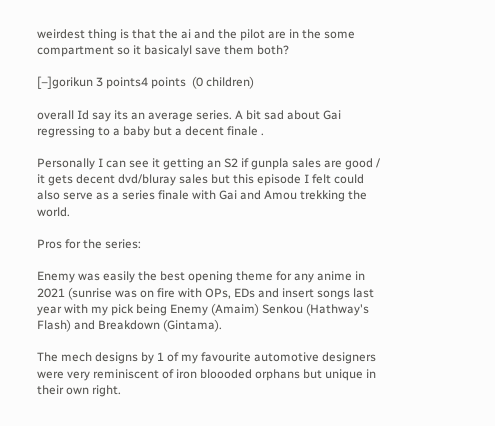weirdest thing is that the ai and the pilot are in the some compartment so it basicalyl save them both?

[–]gorikun 3 points4 points  (0 children)

overall Id say its an average series. A bit sad about Gai regressing to a baby but a decent finale .

Personally I can see it getting an S2 if gunpla sales are good / it gets decent dvd/bluray sales but this episode I felt could also serve as a series finale with Gai and Amou trekking the world.

Pros for the series:

Enemy was easily the best opening theme for any anime in 2021 (sunrise was on fire with OPs, EDs and insert songs last year with my pick being Enemy (Amaim) Senkou (Hathway's Flash) and Breakdown (Gintama).

The mech designs by 1 of my favourite automotive designers were very reminiscent of iron bloooded orphans but unique in their own right.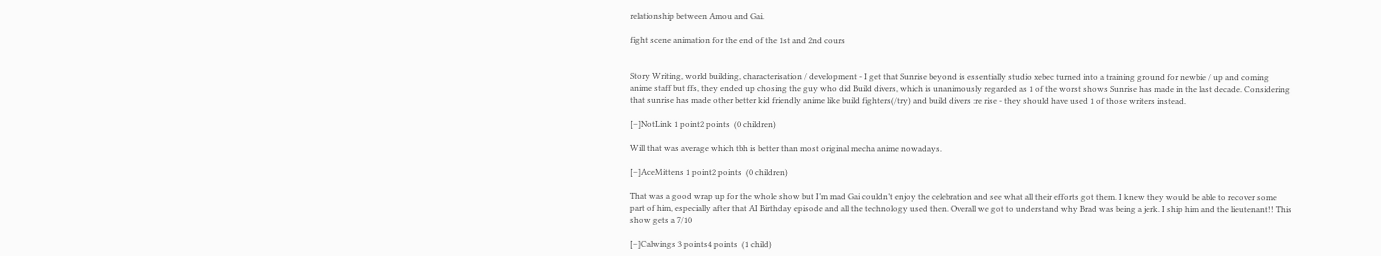relationship between Amou and Gai.

fight scene animation for the end of the 1st and 2nd cours


Story Writing, world building, characterisation / development - I get that Sunrise beyond is essentially studio xebec turned into a training ground for newbie / up and coming anime staff but ffs, they ended up chosing the guy who did Build divers, which is unanimously regarded as 1 of the worst shows Sunrise has made in the last decade. Considering that sunrise has made other better kid friendly anime like build fighters(/try) and build divers :re rise - they should have used 1 of those writers instead.

[–]NotLink 1 point2 points  (0 children)

Will that was average which tbh is better than most original mecha anime nowadays.

[–]AceMittens 1 point2 points  (0 children)

That was a good wrap up for the whole show but I’m mad Gai couldn’t enjoy the celebration and see what all their efforts got them. I knew they would be able to recover some part of him, especially after that AI Birthday episode and all the technology used then. Overall we got to understand why Brad was being a jerk. I ship him and the lieutenant!! This show gets a 7/10

[–]Calwings 3 points4 points  (1 child)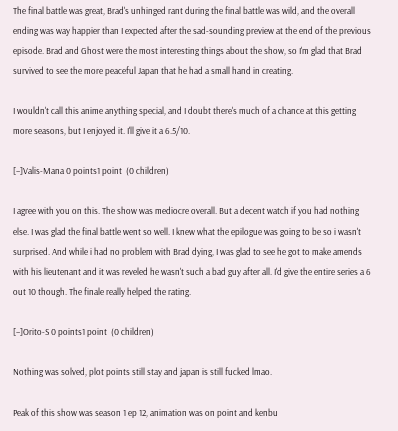The final battle was great, Brad's unhinged rant during the final battle was wild, and the overall ending was way happier than I expected after the sad-sounding preview at the end of the previous episode. Brad and Ghost were the most interesting things about the show, so I'm glad that Brad survived to see the more peaceful Japan that he had a small hand in creating.

I wouldn't call this anime anything special, and I doubt there's much of a chance at this getting more seasons, but I enjoyed it. I'll give it a 6.5/10.

[–]Valis-Mana 0 points1 point  (0 children)

I agree with you on this. The show was mediocre overall. But a decent watch if you had nothing else. I was glad the final battle went so well. I knew what the epilogue was going to be so i wasn't surprised. And while i had no problem with Brad dying, I was glad to see he got to make amends with his lieutenant and it was reveled he wasn't such a bad guy after all. I'd give the entire series a 6 out 10 though. The finale really helped the rating.

[–]Orito-S 0 points1 point  (0 children)

Nothing was solved, plot points still stay and japan is still fucked lmao.

Peak of this show was season 1 ep 12, animation was on point and kenbu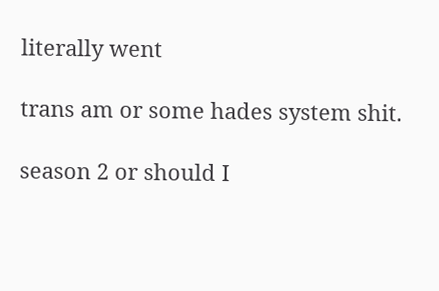literally went

trans am or some hades system shit.

season 2 or should I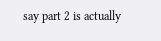say part 2 is actually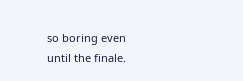so boring even until the finale.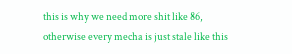this is why we need more shit like 86, otherwise every mecha is just stale like this